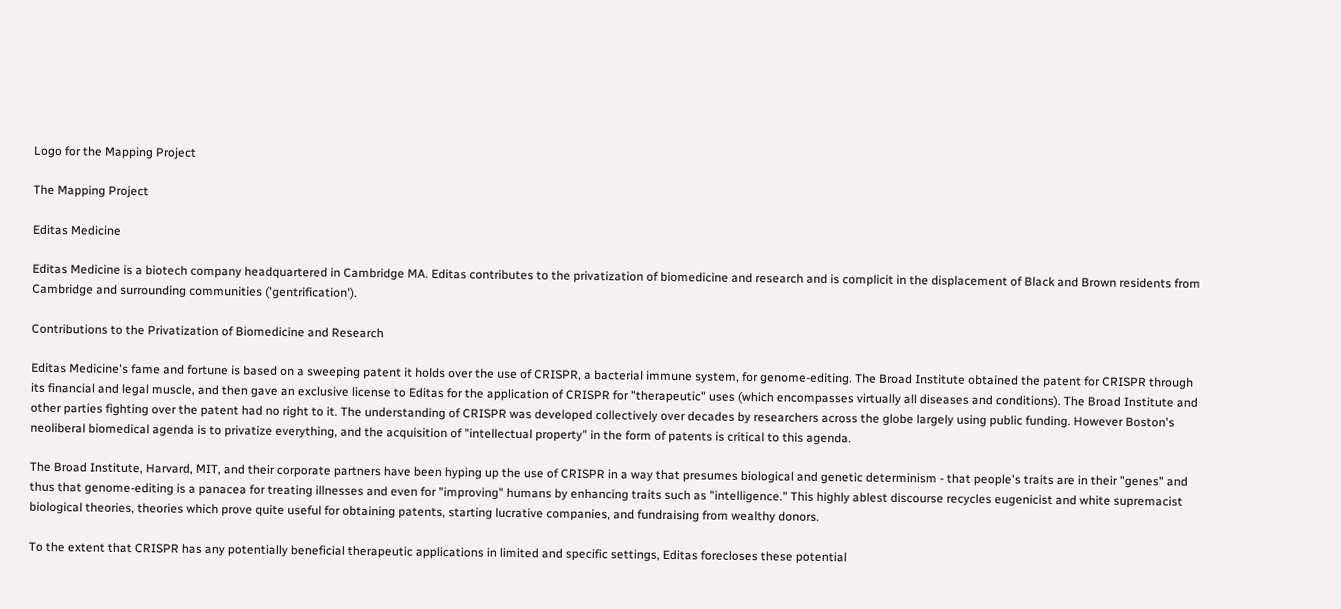Logo for the Mapping Project

The Mapping Project

Editas Medicine

Editas Medicine is a biotech company headquartered in Cambridge MA. Editas contributes to the privatization of biomedicine and research and is complicit in the displacement of Black and Brown residents from Cambridge and surrounding communities ('gentrification').

Contributions to the Privatization of Biomedicine and Research

Editas Medicine's fame and fortune is based on a sweeping patent it holds over the use of CRISPR, a bacterial immune system, for genome-editing. The Broad Institute obtained the patent for CRISPR through its financial and legal muscle, and then gave an exclusive license to Editas for the application of CRISPR for "therapeutic" uses (which encompasses virtually all diseases and conditions). The Broad Institute and other parties fighting over the patent had no right to it. The understanding of CRISPR was developed collectively over decades by researchers across the globe largely using public funding. However Boston's neoliberal biomedical agenda is to privatize everything, and the acquisition of "intellectual property" in the form of patents is critical to this agenda.

The Broad Institute, Harvard, MIT, and their corporate partners have been hyping up the use of CRISPR in a way that presumes biological and genetic determinism - that people's traits are in their "genes" and thus that genome-editing is a panacea for treating illnesses and even for "improving" humans by enhancing traits such as "intelligence." This highly ablest discourse recycles eugenicist and white supremacist biological theories, theories which prove quite useful for obtaining patents, starting lucrative companies, and fundraising from wealthy donors.

To the extent that CRISPR has any potentially beneficial therapeutic applications in limited and specific settings, Editas forecloses these potential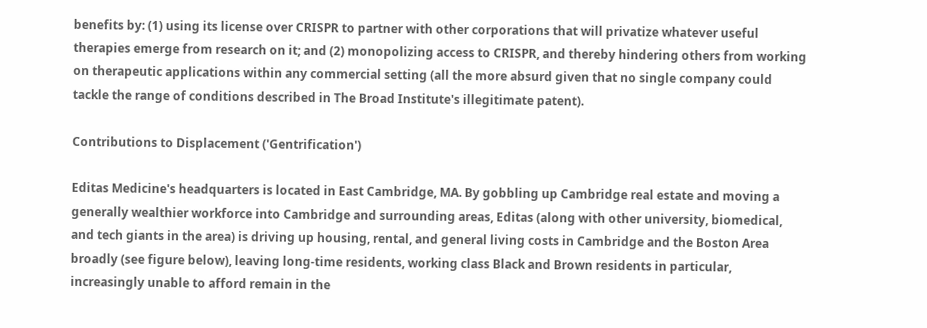benefits by: (1) using its license over CRISPR to partner with other corporations that will privatize whatever useful therapies emerge from research on it; and (2) monopolizing access to CRISPR, and thereby hindering others from working on therapeutic applications within any commercial setting (all the more absurd given that no single company could tackle the range of conditions described in The Broad Institute's illegitimate patent).

Contributions to Displacement ('Gentrification')

Editas Medicine's headquarters is located in East Cambridge, MA. By gobbling up Cambridge real estate and moving a generally wealthier workforce into Cambridge and surrounding areas, Editas (along with other university, biomedical, and tech giants in the area) is driving up housing, rental, and general living costs in Cambridge and the Boston Area broadly (see figure below), leaving long-time residents, working class Black and Brown residents in particular, increasingly unable to afford remain in the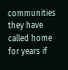communities they have called home for years if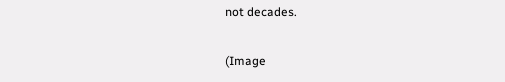not decades.

(Image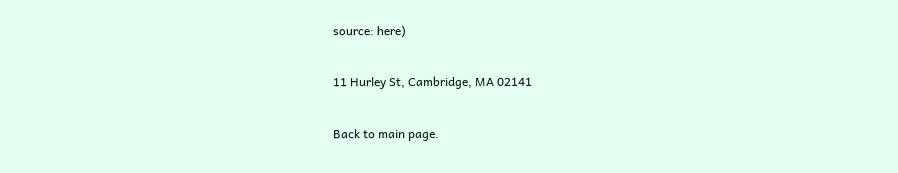source: here)

11 Hurley St, Cambridge, MA 02141

Back to main page.